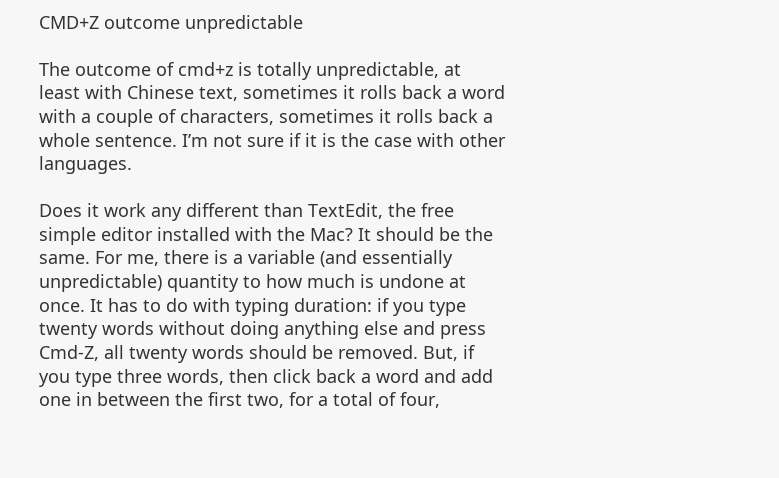CMD+Z outcome unpredictable

The outcome of cmd+z is totally unpredictable, at least with Chinese text, sometimes it rolls back a word with a couple of characters, sometimes it rolls back a whole sentence. I’m not sure if it is the case with other languages.

Does it work any different than TextEdit, the free simple editor installed with the Mac? It should be the same. For me, there is a variable (and essentially unpredictable) quantity to how much is undone at once. It has to do with typing duration: if you type twenty words without doing anything else and press Cmd-Z, all twenty words should be removed. But, if you type three words, then click back a word and add one in between the first two, for a total of four,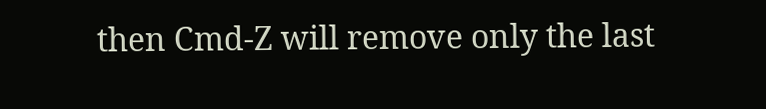then Cmd-Z will remove only the last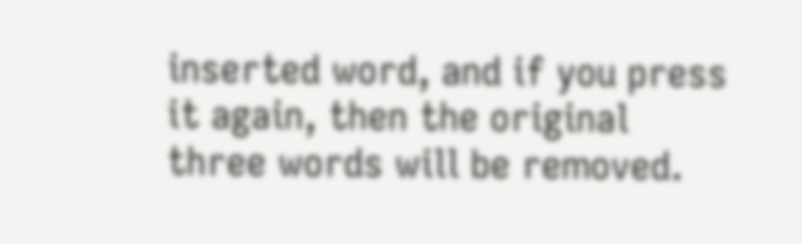inserted word, and if you press it again, then the original three words will be removed.